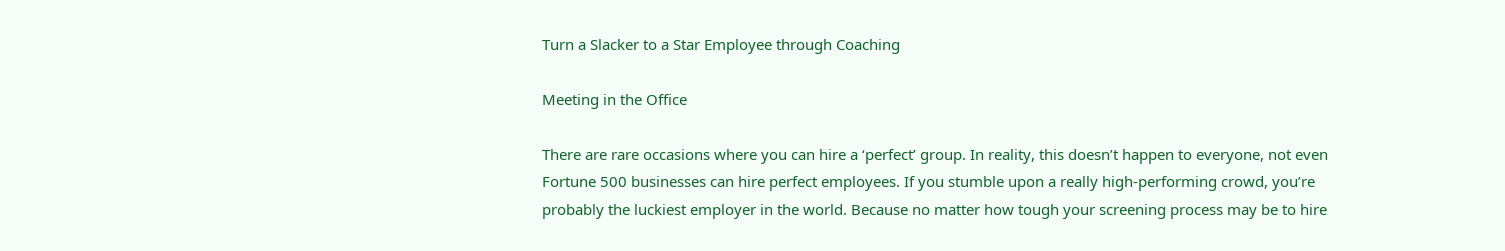Turn a Slacker to a Star Employee through Coaching

Meeting in the Office

There are rare occasions where you can hire a ‘perfect’ group. In reality, this doesn’t happen to everyone, not even Fortune 500 businesses can hire perfect employees. If you stumble upon a really high-performing crowd, you’re probably the luckiest employer in the world. Because no matter how tough your screening process may be to hire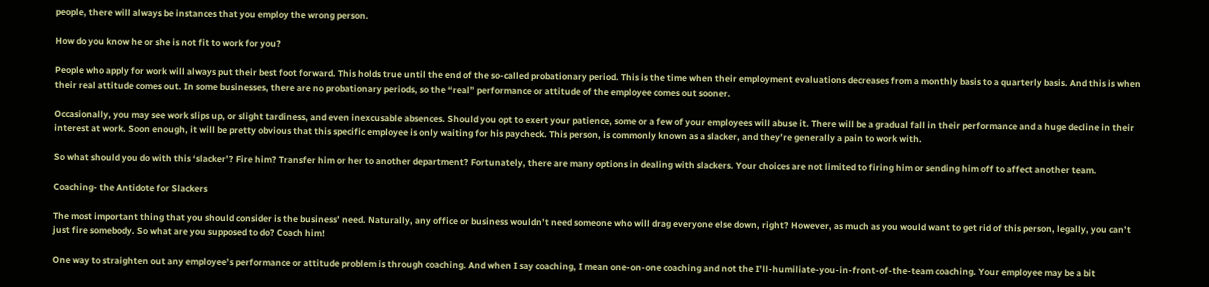people, there will always be instances that you employ the wrong person.

How do you know he or she is not fit to work for you?

People who apply for work will always put their best foot forward. This holds true until the end of the so-called probationary period. This is the time when their employment evaluations decreases from a monthly basis to a quarterly basis. And this is when their real attitude comes out. In some businesses, there are no probationary periods, so the “real” performance or attitude of the employee comes out sooner.

Occasionally, you may see work slips up, or slight tardiness, and even inexcusable absences. Should you opt to exert your patience, some or a few of your employees will abuse it. There will be a gradual fall in their performance and a huge decline in their interest at work. Soon enough, it will be pretty obvious that this specific employee is only waiting for his paycheck. This person, is commonly known as a slacker, and they’re generally a pain to work with.

So what should you do with this ‘slacker’? Fire him? Transfer him or her to another department? Fortunately, there are many options in dealing with slackers. Your choices are not limited to firing him or sending him off to affect another team.

Coaching- the Antidote for Slackers

The most important thing that you should consider is the business’ need. Naturally, any office or business wouldn’t need someone who will drag everyone else down, right? However, as much as you would want to get rid of this person, legally, you can’t just fire somebody. So what are you supposed to do? Coach him!

One way to straighten out any employee’s performance or attitude problem is through coaching. And when I say coaching, I mean one-on-one coaching and not the I’ll-humiliate-you-in-front-of-the-team coaching. Your employee may be a bit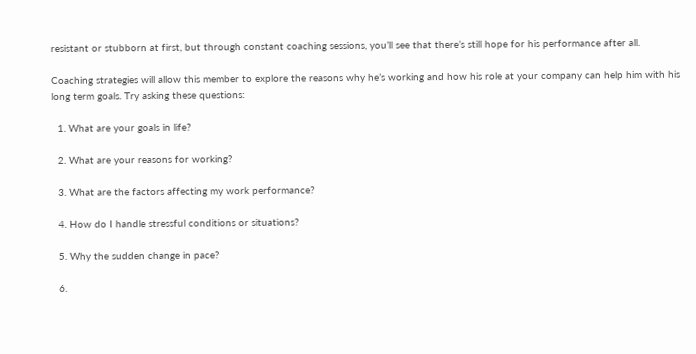resistant or stubborn at first, but through constant coaching sessions, you’ll see that there’s still hope for his performance after all.

Coaching strategies will allow this member to explore the reasons why he’s working and how his role at your company can help him with his long term goals. Try asking these questions:

  1. What are your goals in life?

  2. What are your reasons for working?

  3. What are the factors affecting my work performance?

  4. How do I handle stressful conditions or situations?

  5. Why the sudden change in pace?

  6.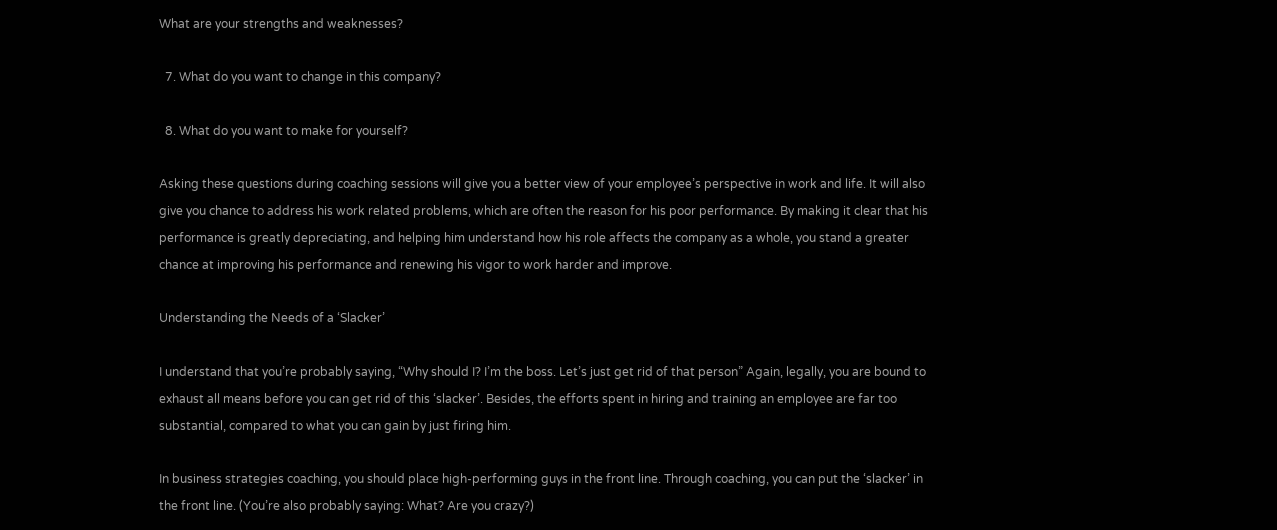What are your strengths and weaknesses?

  7. What do you want to change in this company?

  8. What do you want to make for yourself?

Asking these questions during coaching sessions will give you a better view of your employee’s perspective in work and life. It will also give you chance to address his work related problems, which are often the reason for his poor performance. By making it clear that his performance is greatly depreciating, and helping him understand how his role affects the company as a whole, you stand a greater chance at improving his performance and renewing his vigor to work harder and improve.

Understanding the Needs of a ‘Slacker’

I understand that you’re probably saying, “Why should I? I’m the boss. Let’s just get rid of that person” Again, legally, you are bound to exhaust all means before you can get rid of this ‘slacker’. Besides, the efforts spent in hiring and training an employee are far too substantial, compared to what you can gain by just firing him.

In business strategies coaching, you should place high-performing guys in the front line. Through coaching, you can put the ‘slacker’ in the front line. (You’re also probably saying: What? Are you crazy?)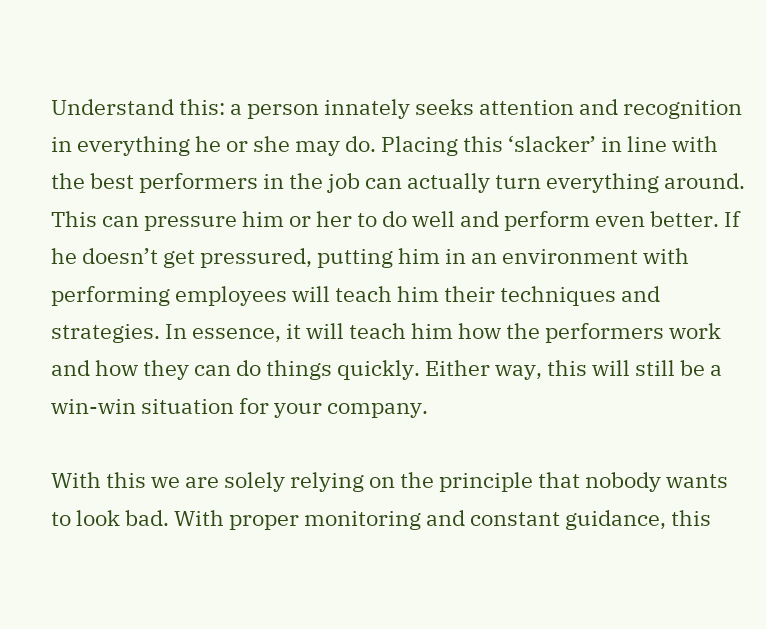Understand this: a person innately seeks attention and recognition in everything he or she may do. Placing this ‘slacker’ in line with the best performers in the job can actually turn everything around. This can pressure him or her to do well and perform even better. If he doesn’t get pressured, putting him in an environment with performing employees will teach him their techniques and strategies. In essence, it will teach him how the performers work and how they can do things quickly. Either way, this will still be a win-win situation for your company.

With this we are solely relying on the principle that nobody wants to look bad. With proper monitoring and constant guidance, this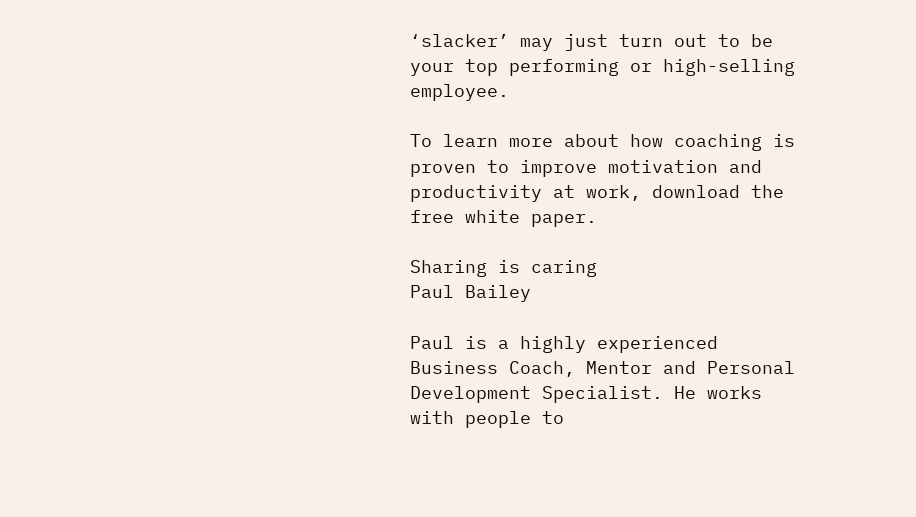‘slacker’ may just turn out to be your top performing or high-selling employee.

To learn more about how coaching is proven to improve motivation and productivity at work, download the free white paper.

Sharing is caring
Paul Bailey

Paul is a highly experienced Business Coach, Mentor and Personal Development Specialist. He works with people to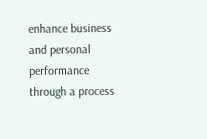enhance business and personal performance through a process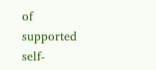of supported self-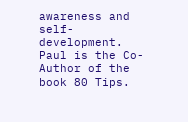awareness and self- development. Paul is the Co-Author of the book 80 Tips.